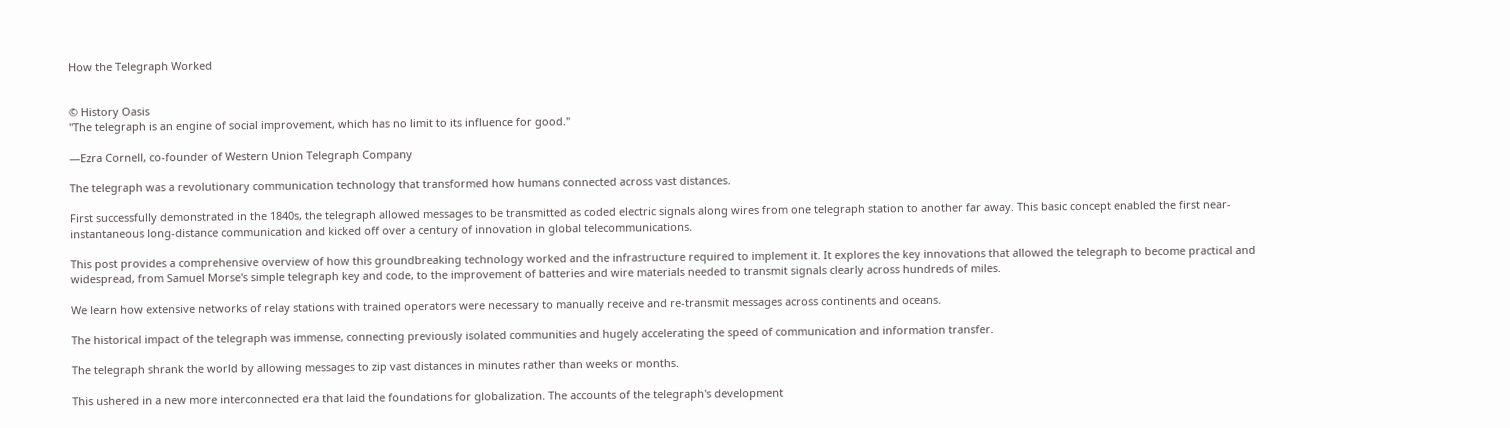How the Telegraph Worked


© History Oasis
"The telegraph is an engine of social improvement, which has no limit to its influence for good."

—Ezra Cornell, co-founder of Western Union Telegraph Company

The telegraph was a revolutionary communication technology that transformed how humans connected across vast distances.

First successfully demonstrated in the 1840s, the telegraph allowed messages to be transmitted as coded electric signals along wires from one telegraph station to another far away. This basic concept enabled the first near-instantaneous long-distance communication and kicked off over a century of innovation in global telecommunications.

This post provides a comprehensive overview of how this groundbreaking technology worked and the infrastructure required to implement it. It explores the key innovations that allowed the telegraph to become practical and widespread, from Samuel Morse's simple telegraph key and code, to the improvement of batteries and wire materials needed to transmit signals clearly across hundreds of miles.

We learn how extensive networks of relay stations with trained operators were necessary to manually receive and re-transmit messages across continents and oceans.

The historical impact of the telegraph was immense, connecting previously isolated communities and hugely accelerating the speed of communication and information transfer.

The telegraph shrank the world by allowing messages to zip vast distances in minutes rather than weeks or months.

This ushered in a new more interconnected era that laid the foundations for globalization. The accounts of the telegraph's development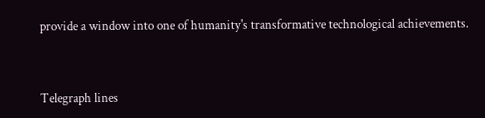provide a window into one of humanity's transformative technological achievements.


Telegraph lines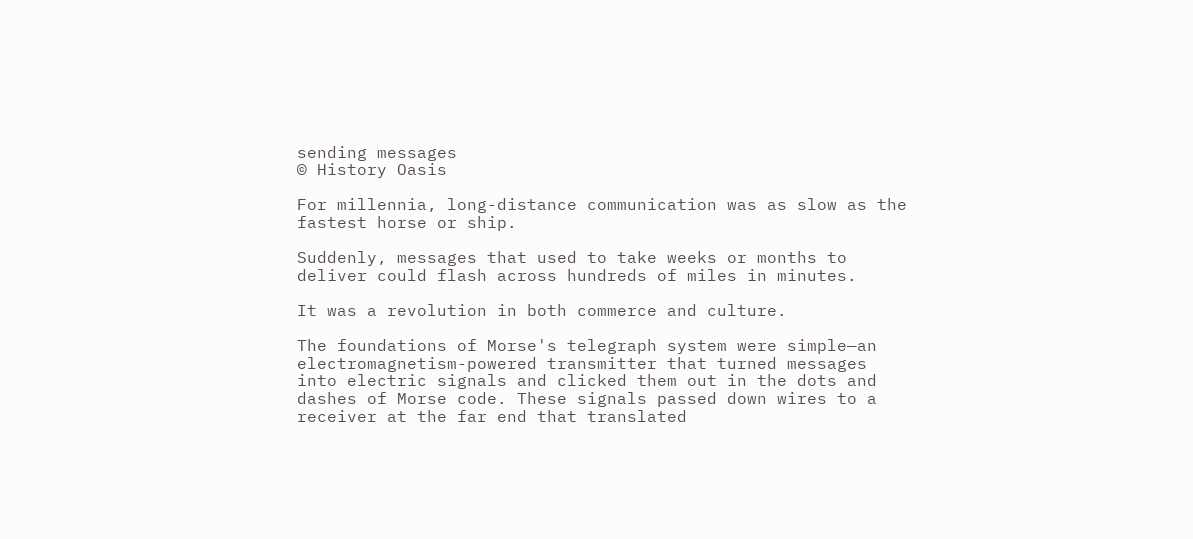sending messages
© History Oasis

For millennia, long-distance communication was as slow as the fastest horse or ship.

Suddenly, messages that used to take weeks or months to deliver could flash across hundreds of miles in minutes.

It was a revolution in both commerce and culture.

The foundations of Morse's telegraph system were simple—an electromagnetism-powered transmitter that turned messages into electric signals and clicked them out in the dots and dashes of Morse code. These signals passed down wires to a receiver at the far end that translated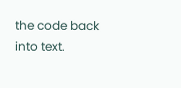the code back into text.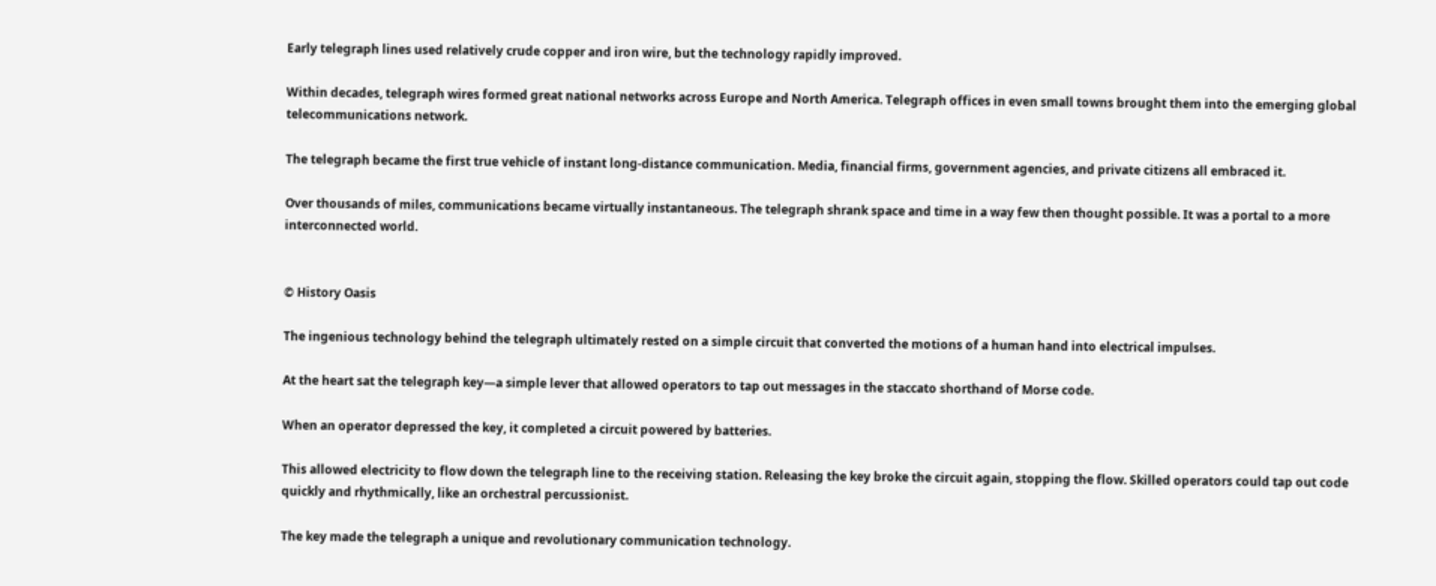Early telegraph lines used relatively crude copper and iron wire, but the technology rapidly improved.

Within decades, telegraph wires formed great national networks across Europe and North America. Telegraph offices in even small towns brought them into the emerging global telecommunications network.

The telegraph became the first true vehicle of instant long-distance communication. Media, financial firms, government agencies, and private citizens all embraced it.

Over thousands of miles, communications became virtually instantaneous. The telegraph shrank space and time in a way few then thought possible. It was a portal to a more interconnected world.


© History Oasis

The ingenious technology behind the telegraph ultimately rested on a simple circuit that converted the motions of a human hand into electrical impulses.

At the heart sat the telegraph key—a simple lever that allowed operators to tap out messages in the staccato shorthand of Morse code.

When an operator depressed the key, it completed a circuit powered by batteries.

This allowed electricity to flow down the telegraph line to the receiving station. Releasing the key broke the circuit again, stopping the flow. Skilled operators could tap out code quickly and rhythmically, like an orchestral percussionist.

The key made the telegraph a unique and revolutionary communication technology.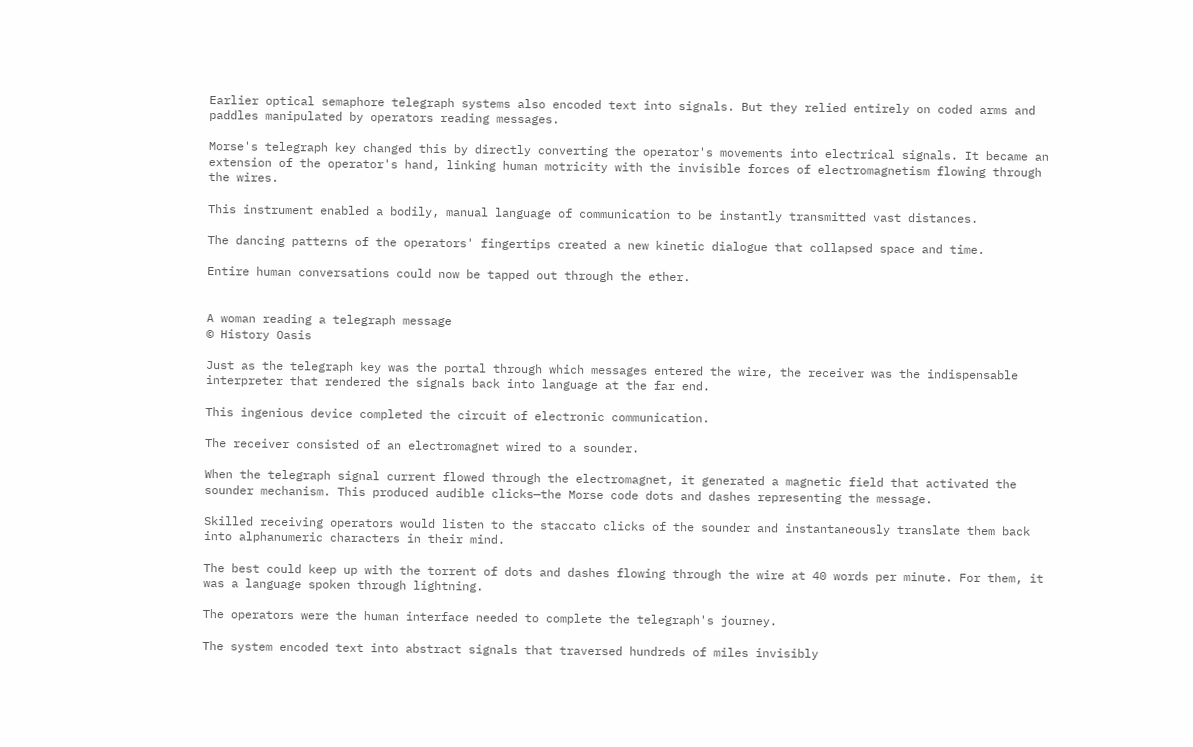Earlier optical semaphore telegraph systems also encoded text into signals. But they relied entirely on coded arms and paddles manipulated by operators reading messages.

Morse's telegraph key changed this by directly converting the operator's movements into electrical signals. It became an extension of the operator's hand, linking human motricity with the invisible forces of electromagnetism flowing through the wires.

This instrument enabled a bodily, manual language of communication to be instantly transmitted vast distances.

The dancing patterns of the operators' fingertips created a new kinetic dialogue that collapsed space and time.

Entire human conversations could now be tapped out through the ether.


A woman reading a telegraph message
© History Oasis

Just as the telegraph key was the portal through which messages entered the wire, the receiver was the indispensable interpreter that rendered the signals back into language at the far end.

This ingenious device completed the circuit of electronic communication.

The receiver consisted of an electromagnet wired to a sounder.

When the telegraph signal current flowed through the electromagnet, it generated a magnetic field that activated the sounder mechanism. This produced audible clicks—the Morse code dots and dashes representing the message.

Skilled receiving operators would listen to the staccato clicks of the sounder and instantaneously translate them back into alphanumeric characters in their mind.

The best could keep up with the torrent of dots and dashes flowing through the wire at 40 words per minute. For them, it was a language spoken through lightning.

The operators were the human interface needed to complete the telegraph's journey.

The system encoded text into abstract signals that traversed hundreds of miles invisibly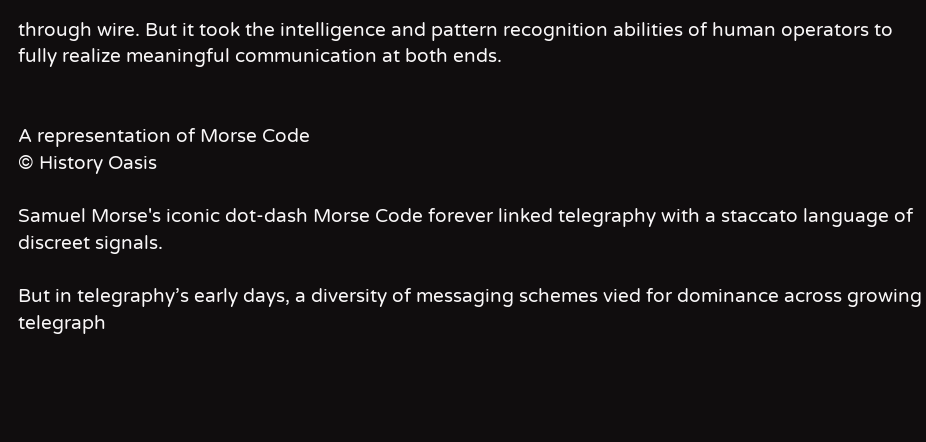through wire. But it took the intelligence and pattern recognition abilities of human operators to fully realize meaningful communication at both ends.


A representation of Morse Code
© History Oasis

Samuel Morse's iconic dot-dash Morse Code forever linked telegraphy with a staccato language of discreet signals.

But in telegraphy’s early days, a diversity of messaging schemes vied for dominance across growing telegraph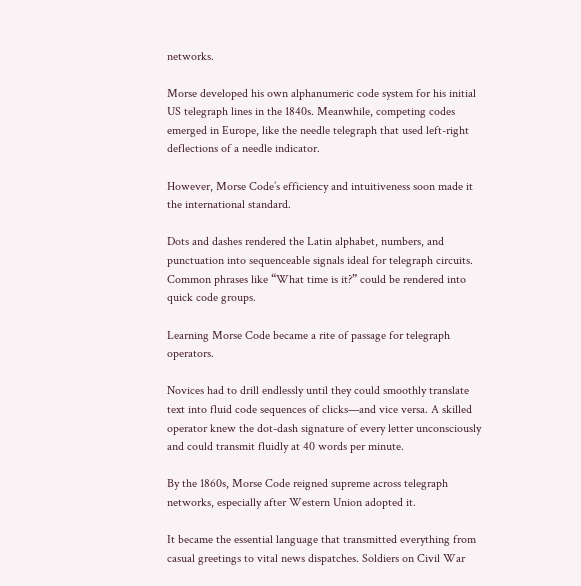networks.

Morse developed his own alphanumeric code system for his initial US telegraph lines in the 1840s. Meanwhile, competing codes emerged in Europe, like the needle telegraph that used left-right deflections of a needle indicator.

However, Morse Code’s efficiency and intuitiveness soon made it the international standard.

Dots and dashes rendered the Latin alphabet, numbers, and punctuation into sequenceable signals ideal for telegraph circuits. Common phrases like “What time is it?” could be rendered into quick code groups.

Learning Morse Code became a rite of passage for telegraph operators.

Novices had to drill endlessly until they could smoothly translate text into fluid code sequences of clicks—and vice versa. A skilled operator knew the dot-dash signature of every letter unconsciously and could transmit fluidly at 40 words per minute.

By the 1860s, Morse Code reigned supreme across telegraph networks, especially after Western Union adopted it.

It became the essential language that transmitted everything from casual greetings to vital news dispatches. Soldiers on Civil War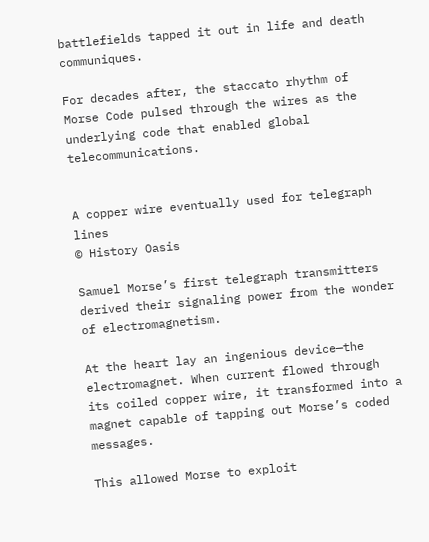battlefields tapped it out in life and death communiques.

For decades after, the staccato rhythm of Morse Code pulsed through the wires as the underlying code that enabled global telecommunications.


A copper wire eventually used for telegraph lines
© History Oasis

Samuel Morse’s first telegraph transmitters derived their signaling power from the wonder of electromagnetism.

At the heart lay an ingenious device—the electromagnet. When current flowed through its coiled copper wire, it transformed into a magnet capable of tapping out Morse’s coded messages.

This allowed Morse to exploit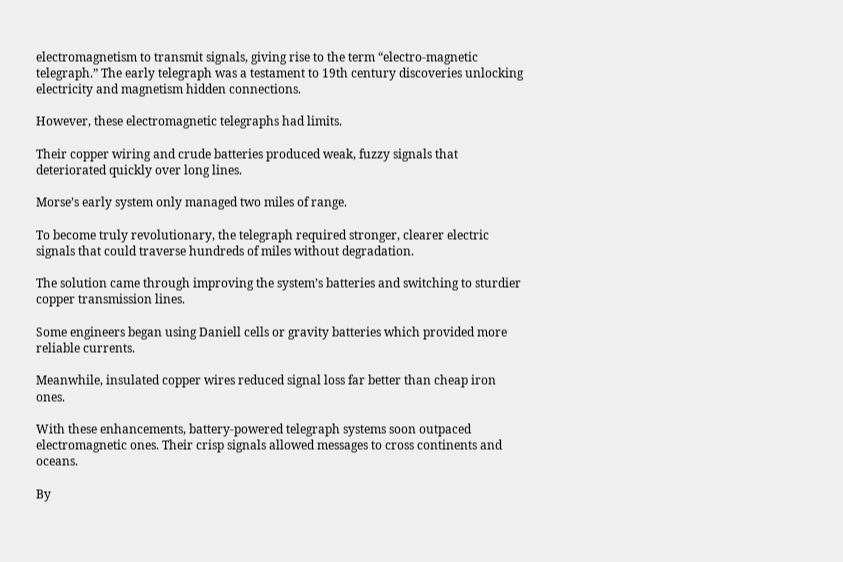electromagnetism to transmit signals, giving rise to the term “electro-magnetic telegraph.” The early telegraph was a testament to 19th century discoveries unlocking electricity and magnetism hidden connections.

However, these electromagnetic telegraphs had limits.

Their copper wiring and crude batteries produced weak, fuzzy signals that deteriorated quickly over long lines.

Morse’s early system only managed two miles of range.

To become truly revolutionary, the telegraph required stronger, clearer electric signals that could traverse hundreds of miles without degradation.

The solution came through improving the system’s batteries and switching to sturdier copper transmission lines.

Some engineers began using Daniell cells or gravity batteries which provided more reliable currents.

Meanwhile, insulated copper wires reduced signal loss far better than cheap iron ones.

With these enhancements, battery-powered telegraph systems soon outpaced electromagnetic ones. Their crisp signals allowed messages to cross continents and oceans.

By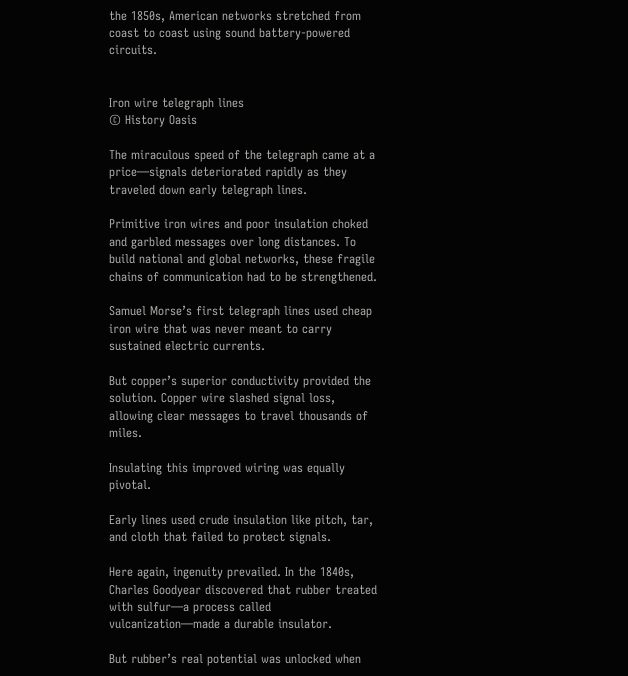the 1850s, American networks stretched from coast to coast using sound battery-powered circuits.


Iron wire telegraph lines
© History Oasis

The miraculous speed of the telegraph came at a price—signals deteriorated rapidly as they traveled down early telegraph lines.

Primitive iron wires and poor insulation choked and garbled messages over long distances. To build national and global networks, these fragile chains of communication had to be strengthened.

Samuel Morse’s first telegraph lines used cheap iron wire that was never meant to carry sustained electric currents.

But copper’s superior conductivity provided the solution. Copper wire slashed signal loss, allowing clear messages to travel thousands of miles.

Insulating this improved wiring was equally pivotal.

Early lines used crude insulation like pitch, tar, and cloth that failed to protect signals.

Here again, ingenuity prevailed. In the 1840s, Charles Goodyear discovered that rubber treated with sulfur—a process called vulcanization—made a durable insulator.

But rubber’s real potential was unlocked when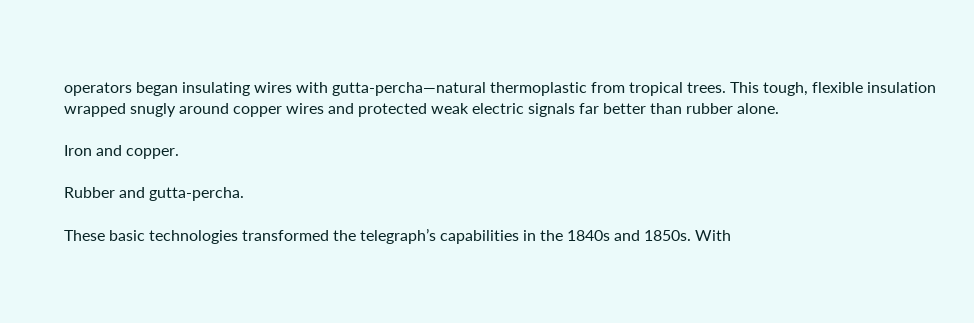operators began insulating wires with gutta-percha—natural thermoplastic from tropical trees. This tough, flexible insulation wrapped snugly around copper wires and protected weak electric signals far better than rubber alone.

Iron and copper.

Rubber and gutta-percha.

These basic technologies transformed the telegraph’s capabilities in the 1840s and 1850s. With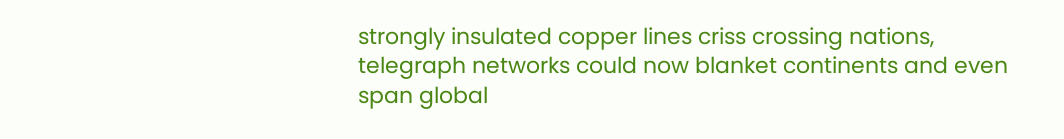strongly insulated copper lines criss crossing nations, telegraph networks could now blanket continents and even span global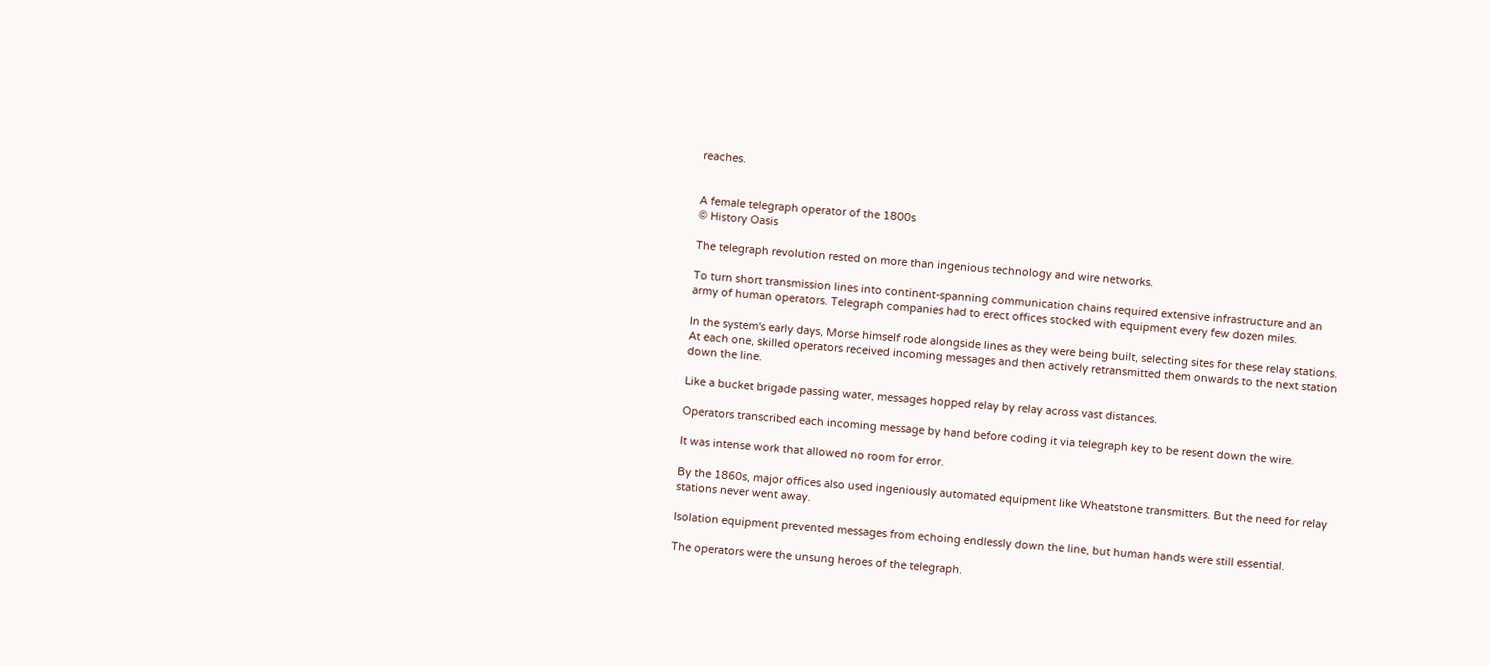reaches.


A female telegraph operator of the 1800s
© History Oasis

The telegraph revolution rested on more than ingenious technology and wire networks.

To turn short transmission lines into continent-spanning communication chains required extensive infrastructure and an army of human operators. Telegraph companies had to erect offices stocked with equipment every few dozen miles.

In the system's early days, Morse himself rode alongside lines as they were being built, selecting sites for these relay stations. At each one, skilled operators received incoming messages and then actively retransmitted them onwards to the next station down the line.

Like a bucket brigade passing water, messages hopped relay by relay across vast distances.

Operators transcribed each incoming message by hand before coding it via telegraph key to be resent down the wire.

It was intense work that allowed no room for error.

By the 1860s, major offices also used ingeniously automated equipment like Wheatstone transmitters. But the need for relay stations never went away.

Isolation equipment prevented messages from echoing endlessly down the line, but human hands were still essential.

The operators were the unsung heroes of the telegraph.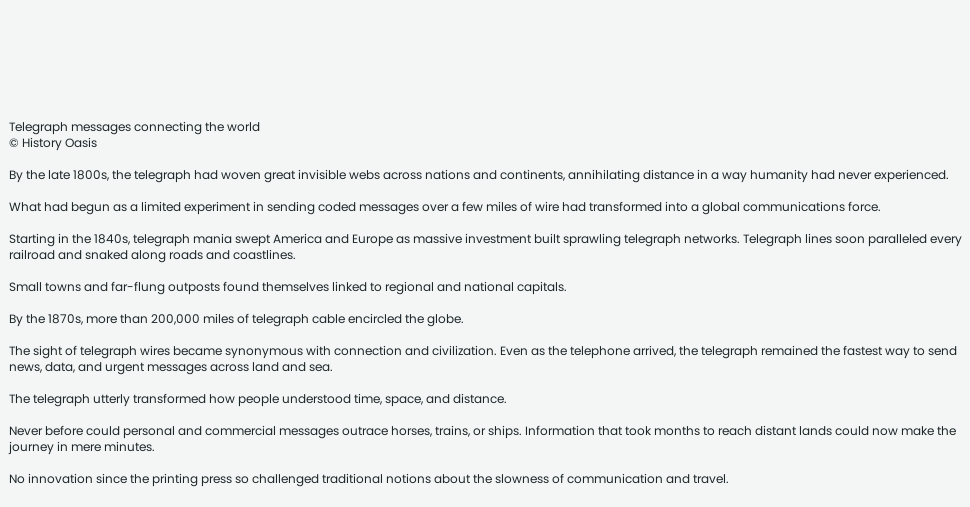Telegraph messages connecting the world
© History Oasis

By the late 1800s, the telegraph had woven great invisible webs across nations and continents, annihilating distance in a way humanity had never experienced.

What had begun as a limited experiment in sending coded messages over a few miles of wire had transformed into a global communications force.

Starting in the 1840s, telegraph mania swept America and Europe as massive investment built sprawling telegraph networks. Telegraph lines soon paralleled every railroad and snaked along roads and coastlines.

Small towns and far-flung outposts found themselves linked to regional and national capitals.

By the 1870s, more than 200,000 miles of telegraph cable encircled the globe.

The sight of telegraph wires became synonymous with connection and civilization. Even as the telephone arrived, the telegraph remained the fastest way to send news, data, and urgent messages across land and sea.

The telegraph utterly transformed how people understood time, space, and distance.

Never before could personal and commercial messages outrace horses, trains, or ships. Information that took months to reach distant lands could now make the journey in mere minutes.

No innovation since the printing press so challenged traditional notions about the slowness of communication and travel.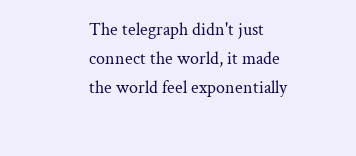The telegraph didn't just connect the world, it made the world feel exponentially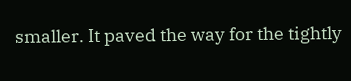smaller. It paved the way for the tightly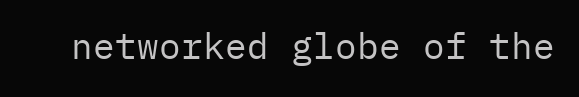networked globe of the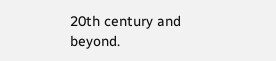20th century and beyond.